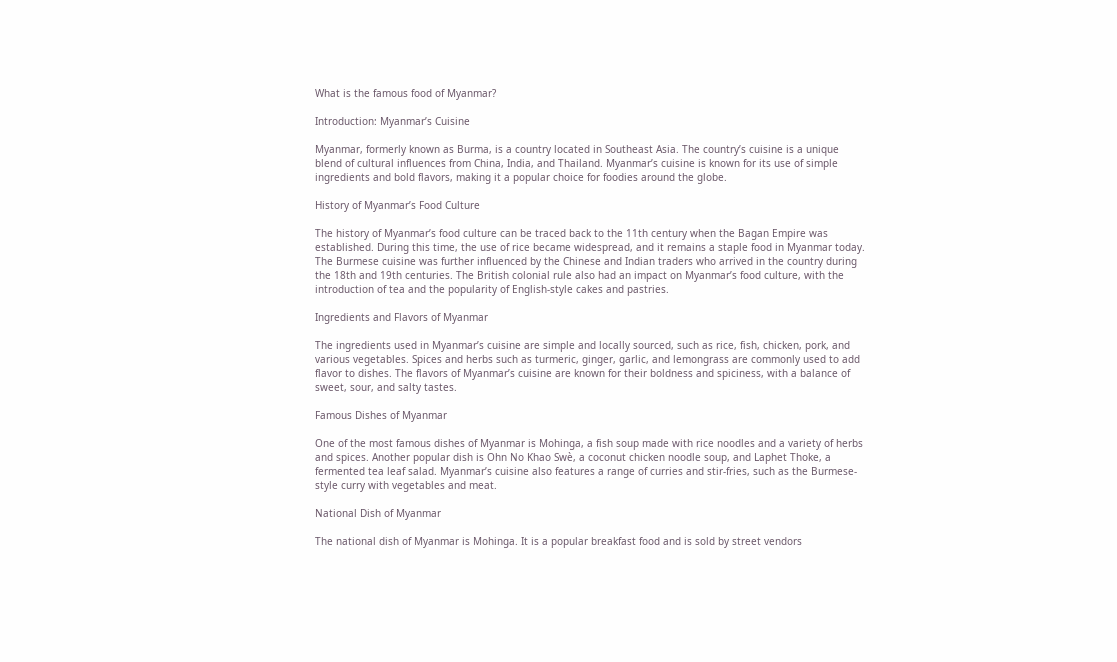What is the famous food of Myanmar?

Introduction: Myanmar’s Cuisine

Myanmar, formerly known as Burma, is a country located in Southeast Asia. The country’s cuisine is a unique blend of cultural influences from China, India, and Thailand. Myanmar’s cuisine is known for its use of simple ingredients and bold flavors, making it a popular choice for foodies around the globe.

History of Myanmar’s Food Culture

The history of Myanmar’s food culture can be traced back to the 11th century when the Bagan Empire was established. During this time, the use of rice became widespread, and it remains a staple food in Myanmar today. The Burmese cuisine was further influenced by the Chinese and Indian traders who arrived in the country during the 18th and 19th centuries. The British colonial rule also had an impact on Myanmar’s food culture, with the introduction of tea and the popularity of English-style cakes and pastries.

Ingredients and Flavors of Myanmar

The ingredients used in Myanmar’s cuisine are simple and locally sourced, such as rice, fish, chicken, pork, and various vegetables. Spices and herbs such as turmeric, ginger, garlic, and lemongrass are commonly used to add flavor to dishes. The flavors of Myanmar’s cuisine are known for their boldness and spiciness, with a balance of sweet, sour, and salty tastes.

Famous Dishes of Myanmar

One of the most famous dishes of Myanmar is Mohinga, a fish soup made with rice noodles and a variety of herbs and spices. Another popular dish is Ohn No Khao Swè, a coconut chicken noodle soup, and Laphet Thoke, a fermented tea leaf salad. Myanmar’s cuisine also features a range of curries and stir-fries, such as the Burmese-style curry with vegetables and meat.

National Dish of Myanmar

The national dish of Myanmar is Mohinga. It is a popular breakfast food and is sold by street vendors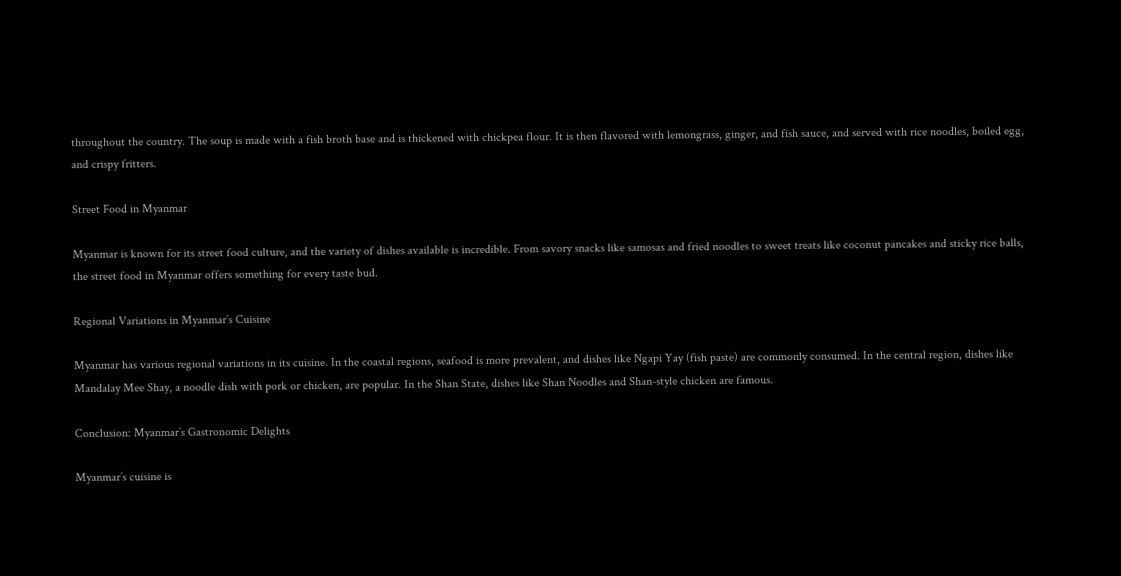throughout the country. The soup is made with a fish broth base and is thickened with chickpea flour. It is then flavored with lemongrass, ginger, and fish sauce, and served with rice noodles, boiled egg, and crispy fritters.

Street Food in Myanmar

Myanmar is known for its street food culture, and the variety of dishes available is incredible. From savory snacks like samosas and fried noodles to sweet treats like coconut pancakes and sticky rice balls, the street food in Myanmar offers something for every taste bud.

Regional Variations in Myanmar’s Cuisine

Myanmar has various regional variations in its cuisine. In the coastal regions, seafood is more prevalent, and dishes like Ngapi Yay (fish paste) are commonly consumed. In the central region, dishes like Mandalay Mee Shay, a noodle dish with pork or chicken, are popular. In the Shan State, dishes like Shan Noodles and Shan-style chicken are famous.

Conclusion: Myanmar’s Gastronomic Delights

Myanmar’s cuisine is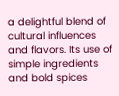a delightful blend of cultural influences and flavors. Its use of simple ingredients and bold spices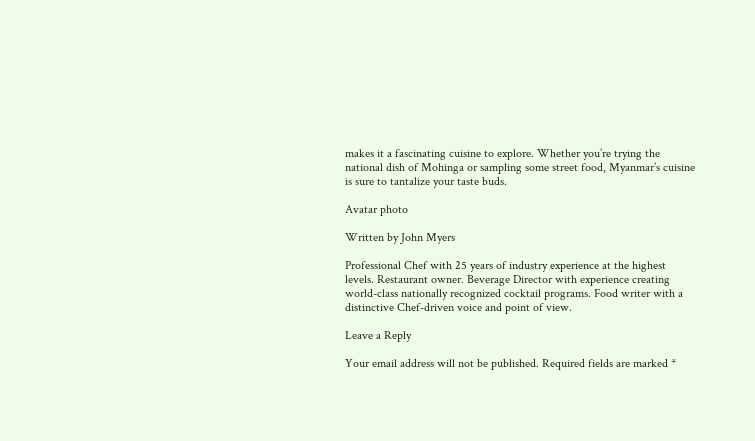makes it a fascinating cuisine to explore. Whether you’re trying the national dish of Mohinga or sampling some street food, Myanmar’s cuisine is sure to tantalize your taste buds.

Avatar photo

Written by John Myers

Professional Chef with 25 years of industry experience at the highest levels. Restaurant owner. Beverage Director with experience creating world-class nationally recognized cocktail programs. Food writer with a distinctive Chef-driven voice and point of view.

Leave a Reply

Your email address will not be published. Required fields are marked *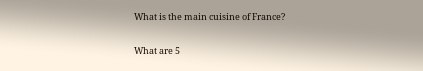What is the main cuisine of France?

What are 5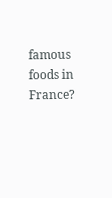famous foods in France?